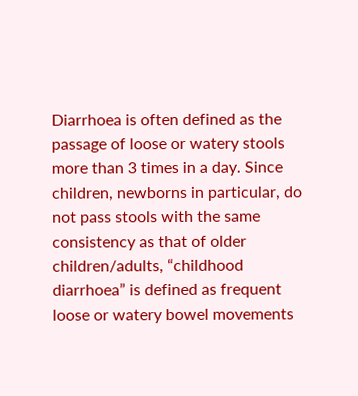Diarrhoea is often defined as the passage of loose or watery stools more than 3 times in a day. Since children, newborns in particular, do not pass stools with the same consistency as that of older children/adults, “childhood diarrhoea” is defined as frequent loose or watery bowel movements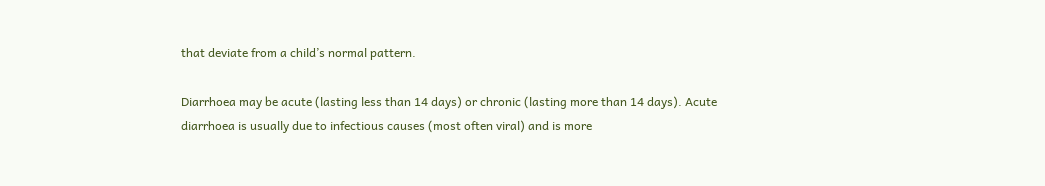that deviate from a child’s normal pattern.

Diarrhoea may be acute (lasting less than 14 days) or chronic (lasting more than 14 days). Acute diarrhoea is usually due to infectious causes (most often viral) and is more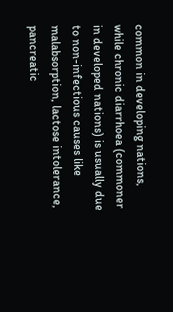common in developing nations, while chronic diarrhoea (commoner in developed nations) is usually due to non-infectious causes like malabsorption, lactose intolerance, pancreatic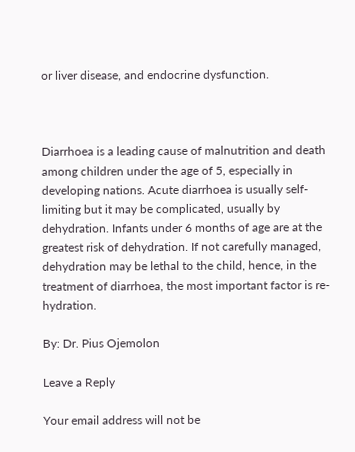or liver disease, and endocrine dysfunction.



Diarrhoea is a leading cause of malnutrition and death among children under the age of 5, especially in developing nations. Acute diarrhoea is usually self-limiting but it may be complicated, usually by dehydration. Infants under 6 months of age are at the greatest risk of dehydration. If not carefully managed, dehydration may be lethal to the child, hence, in the treatment of diarrhoea, the most important factor is re-hydration.

By: Dr. Pius Ojemolon

Leave a Reply

Your email address will not be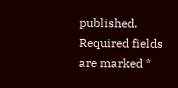published. Required fields are marked *